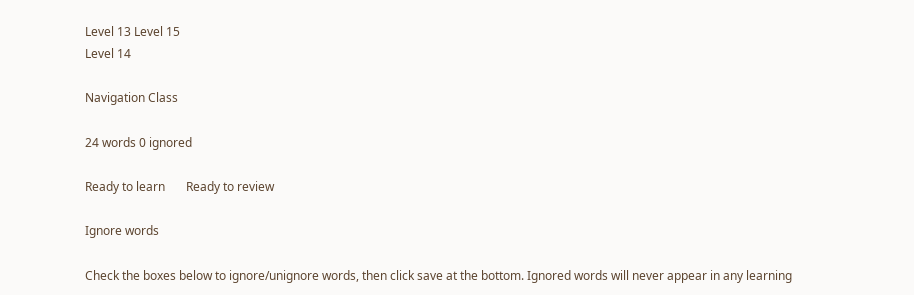Level 13 Level 15
Level 14

Navigation Class

24 words 0 ignored

Ready to learn       Ready to review

Ignore words

Check the boxes below to ignore/unignore words, then click save at the bottom. Ignored words will never appear in any learning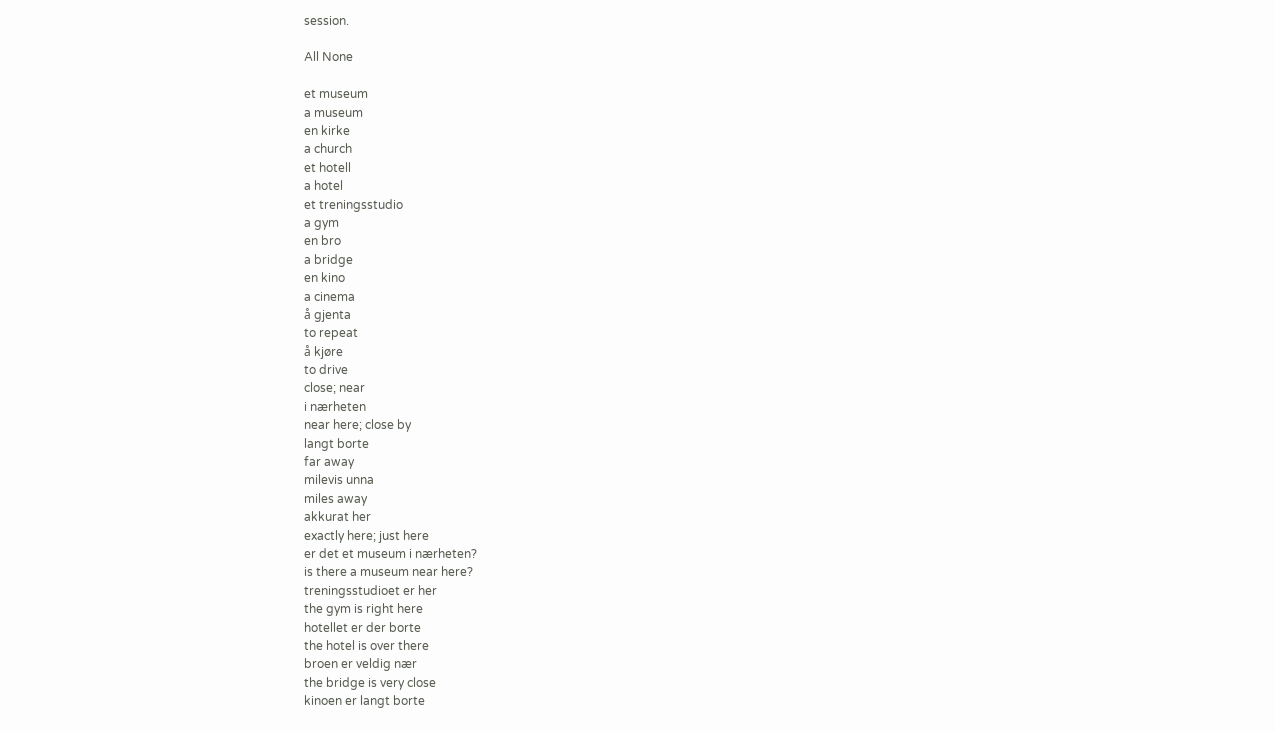session.

All None

et museum
a museum
en kirke
a church
et hotell
a hotel
et treningsstudio
a gym
en bro
a bridge
en kino
a cinema
å gjenta
to repeat
å kjøre
to drive
close; near
i nærheten
near here; close by
langt borte
far away
milevis unna
miles away
akkurat her
exactly here; just here
er det et museum i nærheten?
is there a museum near here?
treningsstudioet er her
the gym is right here
hotellet er der borte
the hotel is over there
broen er veldig nær
the bridge is very close
kinoen er langt borte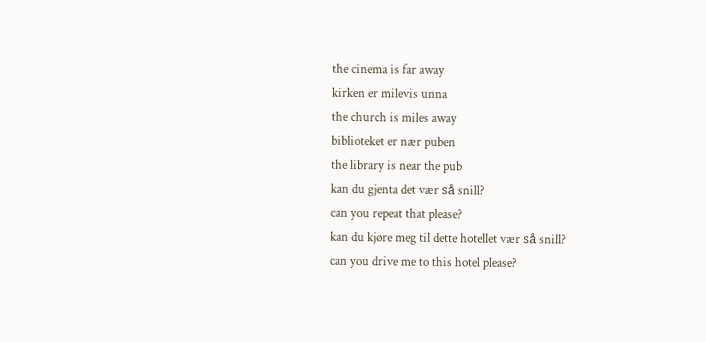the cinema is far away
kirken er milevis unna
the church is miles away
biblioteket er nær puben
the library is near the pub
kan du gjenta det vær så snill?
can you repeat that please?
kan du kjøre meg til dette hotellet vær så snill?
can you drive me to this hotel please?